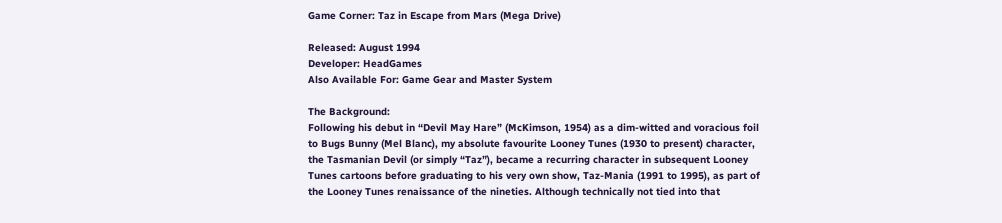Game Corner: Taz in Escape from Mars (Mega Drive)

Released: August 1994
Developer: HeadGames
Also Available For: Game Gear and Master System

The Background:
Following his debut in “Devil May Hare” (McKimson, 1954) as a dim-witted and voracious foil to Bugs Bunny (Mel Blanc), my absolute favourite Looney Tunes (1930 to present) character, the Tasmanian Devil (or simply “Taz”), became a recurring character in subsequent Looney Tunes cartoons before graduating to his very own show, Taz-Mania (1991 to 1995), as part of the Looney Tunes renaissance of the nineties. Although technically not tied into that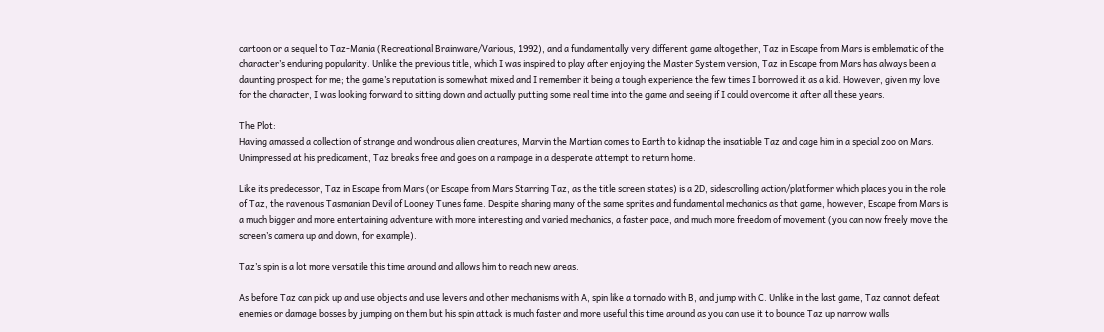cartoon or a sequel to Taz-Mania (Recreational Brainware/Various, 1992), and a fundamentally very different game altogether, Taz in Escape from Mars is emblematic of the character’s enduring popularity. Unlike the previous title, which I was inspired to play after enjoying the Master System version, Taz in Escape from Mars has always been a daunting prospect for me; the game’s reputation is somewhat mixed and I remember it being a tough experience the few times I borrowed it as a kid. However, given my love for the character, I was looking forward to sitting down and actually putting some real time into the game and seeing if I could overcome it after all these years.

The Plot:
Having amassed a collection of strange and wondrous alien creatures, Marvin the Martian comes to Earth to kidnap the insatiable Taz and cage him in a special zoo on Mars. Unimpressed at his predicament, Taz breaks free and goes on a rampage in a desperate attempt to return home.

Like its predecessor, Taz in Escape from Mars (or Escape from Mars Starring Taz, as the title screen states) is a 2D, sidescrolling action/platformer which places you in the role of Taz, the ravenous Tasmanian Devil of Looney Tunes fame. Despite sharing many of the same sprites and fundamental mechanics as that game, however, Escape from Mars is a much bigger and more entertaining adventure with more interesting and varied mechanics, a faster pace, and much more freedom of movement (you can now freely move the screen’s camera up and down, for example).

Taz’s spin is a lot more versatile this time around and allows him to reach new areas.

As before Taz can pick up and use objects and use levers and other mechanisms with A, spin like a tornado with B, and jump with C. Unlike in the last game, Taz cannot defeat enemies or damage bosses by jumping on them but his spin attack is much faster and more useful this time around as you can use it to bounce Taz up narrow walls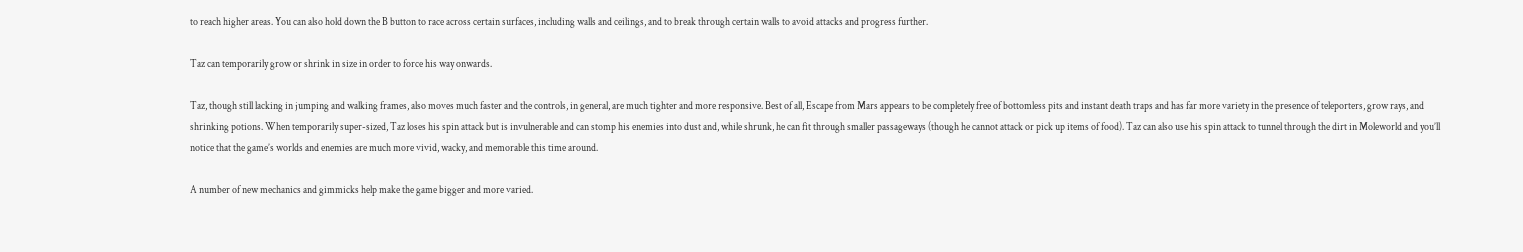to reach higher areas. You can also hold down the B button to race across certain surfaces, including walls and ceilings, and to break through certain walls to avoid attacks and progress further.

Taz can temporarily grow or shrink in size in order to force his way onwards.

Taz, though still lacking in jumping and walking frames, also moves much faster and the controls, in general, are much tighter and more responsive. Best of all, Escape from Mars appears to be completely free of bottomless pits and instant death traps and has far more variety in the presence of teleporters, grow rays, and shrinking potions. When temporarily super-sized, Taz loses his spin attack but is invulnerable and can stomp his enemies into dust and, while shrunk, he can fit through smaller passageways (though he cannot attack or pick up items of food). Taz can also use his spin attack to tunnel through the dirt in Moleworld and you’ll notice that the game’s worlds and enemies are much more vivid, wacky, and memorable this time around.

A number of new mechanics and gimmicks help make the game bigger and more varied.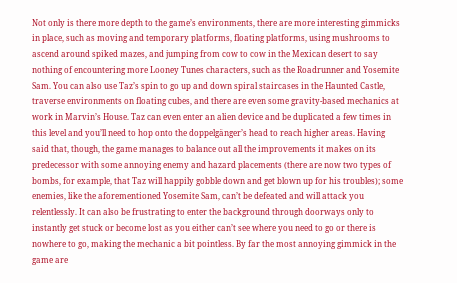Not only is there more depth to the game’s environments, there are more interesting gimmicks in place, such as moving and temporary platforms, floating platforms, using mushrooms to ascend around spiked mazes, and jumping from cow to cow in the Mexican desert to say nothing of encountering more Looney Tunes characters, such as the Roadrunner and Yosemite Sam. You can also use Taz’s spin to go up and down spiral staircases in the Haunted Castle, traverse environments on floating cubes, and there are even some gravity-based mechanics at work in Marvin’s House. Taz can even enter an alien device and be duplicated a few times in this level and you’ll need to hop onto the doppelgänger’s head to reach higher areas. Having said that, though, the game manages to balance out all the improvements it makes on its predecessor with some annoying enemy and hazard placements (there are now two types of bombs, for example, that Taz will happily gobble down and get blown up for his troubles); some enemies, like the aforementioned Yosemite Sam, can’t be defeated and will attack you relentlessly. It can also be frustrating to enter the background through doorways only to instantly get stuck or become lost as you either can’t see where you need to go or there is nowhere to go, making the mechanic a bit pointless. By far the most annoying gimmick in the game are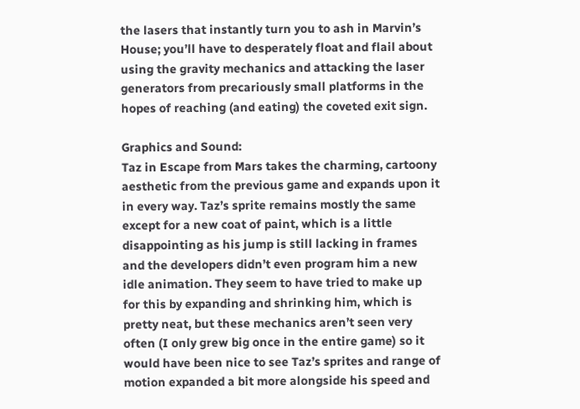the lasers that instantly turn you to ash in Marvin’s House; you’ll have to desperately float and flail about using the gravity mechanics and attacking the laser generators from precariously small platforms in the hopes of reaching (and eating) the coveted exit sign.

Graphics and Sound:
Taz in Escape from Mars takes the charming, cartoony aesthetic from the previous game and expands upon it in every way. Taz’s sprite remains mostly the same except for a new coat of paint, which is a little disappointing as his jump is still lacking in frames and the developers didn’t even program him a new idle animation. They seem to have tried to make up for this by expanding and shrinking him, which is pretty neat, but these mechanics aren’t seen very often (I only grew big once in the entire game) so it would have been nice to see Taz’s sprites and range of motion expanded a bit more alongside his speed and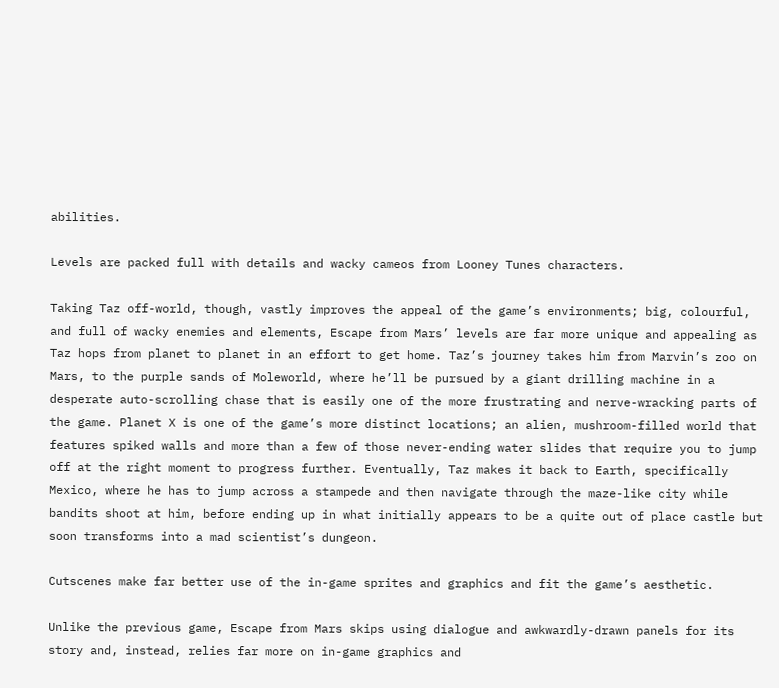abilities.

Levels are packed full with details and wacky cameos from Looney Tunes characters.

Taking Taz off-world, though, vastly improves the appeal of the game’s environments; big, colourful, and full of wacky enemies and elements, Escape from Mars’ levels are far more unique and appealing as Taz hops from planet to planet in an effort to get home. Taz’s journey takes him from Marvin’s zoo on Mars, to the purple sands of Moleworld, where he’ll be pursued by a giant drilling machine in a desperate auto-scrolling chase that is easily one of the more frustrating and nerve-wracking parts of the game. Planet X is one of the game’s more distinct locations; an alien, mushroom-filled world that features spiked walls and more than a few of those never-ending water slides that require you to jump off at the right moment to progress further. Eventually, Taz makes it back to Earth, specifically Mexico, where he has to jump across a stampede and then navigate through the maze-like city while bandits shoot at him, before ending up in what initially appears to be a quite out of place castle but soon transforms into a mad scientist’s dungeon.

Cutscenes make far better use of the in-game sprites and graphics and fit the game’s aesthetic.

Unlike the previous game, Escape from Mars skips using dialogue and awkwardly-drawn panels for its story and, instead, relies far more on in-game graphics and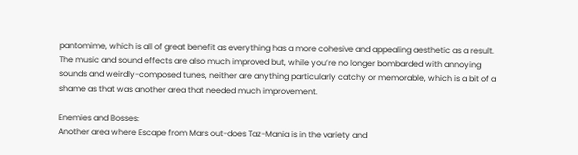pantomime, which is all of great benefit as everything has a more cohesive and appealing aesthetic as a result. The music and sound effects are also much improved but, while you’re no longer bombarded with annoying sounds and weirdly-composed tunes, neither are anything particularly catchy or memorable, which is a bit of a shame as that was another area that needed much improvement.

Enemies and Bosses:
Another area where Escape from Mars out-does Taz-Mania is in the variety and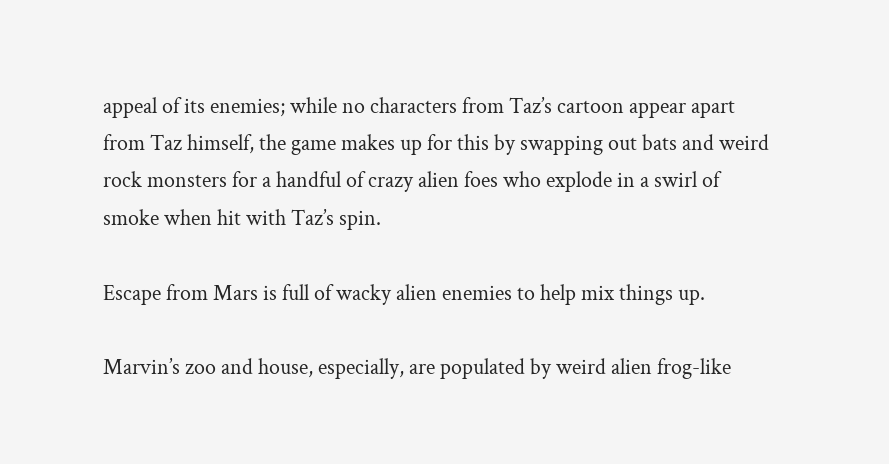appeal of its enemies; while no characters from Taz’s cartoon appear apart from Taz himself, the game makes up for this by swapping out bats and weird rock monsters for a handful of crazy alien foes who explode in a swirl of smoke when hit with Taz’s spin.

Escape from Mars is full of wacky alien enemies to help mix things up.

Marvin’s zoo and house, especially, are populated by weird alien frog-like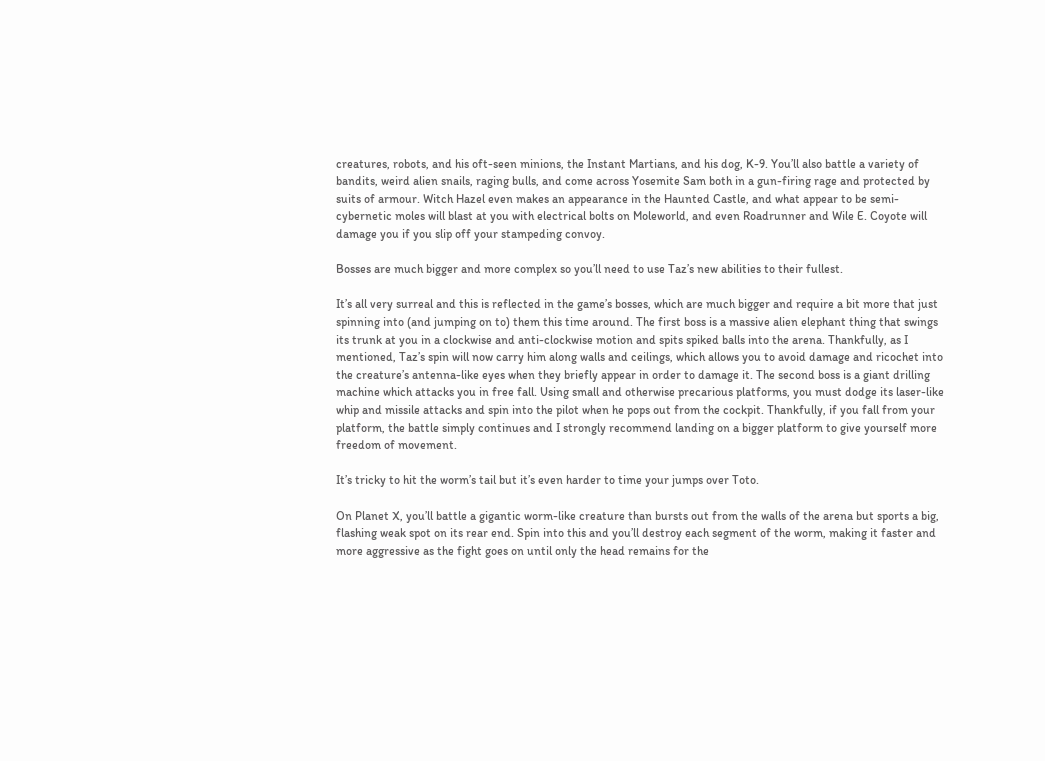creatures, robots, and his oft-seen minions, the Instant Martians, and his dog, K-9. You’ll also battle a variety of bandits, weird alien snails, raging bulls, and come across Yosemite Sam both in a gun-firing rage and protected by suits of armour. Witch Hazel even makes an appearance in the Haunted Castle, and what appear to be semi-cybernetic moles will blast at you with electrical bolts on Moleworld, and even Roadrunner and Wile E. Coyote will damage you if you slip off your stampeding convoy.

Bosses are much bigger and more complex so you’ll need to use Taz’s new abilities to their fullest.

It’s all very surreal and this is reflected in the game’s bosses, which are much bigger and require a bit more that just spinning into (and jumping on to) them this time around. The first boss is a massive alien elephant thing that swings its trunk at you in a clockwise and anti-clockwise motion and spits spiked balls into the arena. Thankfully, as I mentioned, Taz’s spin will now carry him along walls and ceilings, which allows you to avoid damage and ricochet into the creature’s antenna-like eyes when they briefly appear in order to damage it. The second boss is a giant drilling machine which attacks you in free fall. Using small and otherwise precarious platforms, you must dodge its laser-like whip and missile attacks and spin into the pilot when he pops out from the cockpit. Thankfully, if you fall from your platform, the battle simply continues and I strongly recommend landing on a bigger platform to give yourself more freedom of movement.

It’s tricky to hit the worm’s tail but it’s even harder to time your jumps over Toto.

On Planet X, you’ll battle a gigantic worm-like creature than bursts out from the walls of the arena but sports a big, flashing weak spot on its rear end. Spin into this and you’ll destroy each segment of the worm, making it faster and more aggressive as the fight goes on until only the head remains for the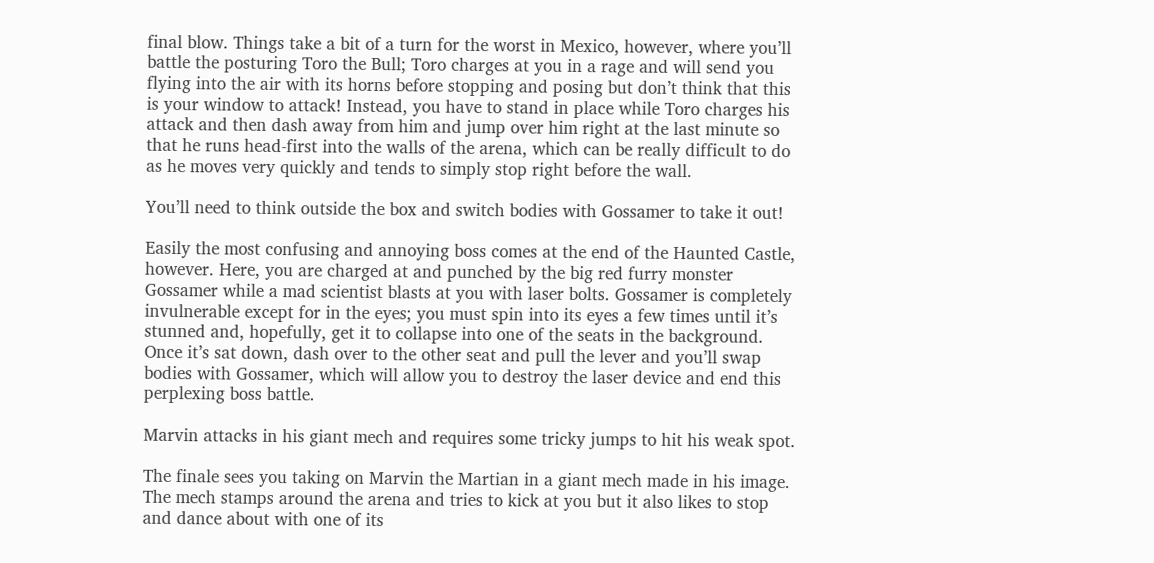final blow. Things take a bit of a turn for the worst in Mexico, however, where you’ll battle the posturing Toro the Bull; Toro charges at you in a rage and will send you flying into the air with its horns before stopping and posing but don’t think that this is your window to attack! Instead, you have to stand in place while Toro charges his attack and then dash away from him and jump over him right at the last minute so that he runs head-first into the walls of the arena, which can be really difficult to do as he moves very quickly and tends to simply stop right before the wall.

You’ll need to think outside the box and switch bodies with Gossamer to take it out!

Easily the most confusing and annoying boss comes at the end of the Haunted Castle, however. Here, you are charged at and punched by the big red furry monster Gossamer while a mad scientist blasts at you with laser bolts. Gossamer is completely invulnerable except for in the eyes; you must spin into its eyes a few times until it’s stunned and, hopefully, get it to collapse into one of the seats in the background. Once it’s sat down, dash over to the other seat and pull the lever and you’ll swap bodies with Gossamer, which will allow you to destroy the laser device and end this perplexing boss battle.

Marvin attacks in his giant mech and requires some tricky jumps to hit his weak spot.

The finale sees you taking on Marvin the Martian in a giant mech made in his image. The mech stamps around the arena and tries to kick at you but it also likes to stop and dance about with one of its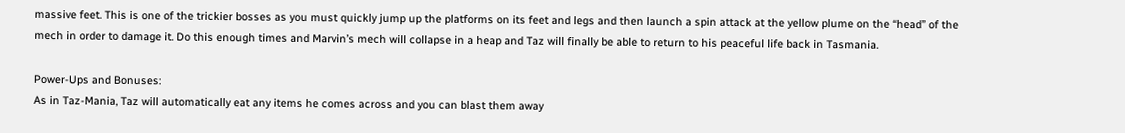massive feet. This is one of the trickier bosses as you must quickly jump up the platforms on its feet and legs and then launch a spin attack at the yellow plume on the “head” of the mech in order to damage it. Do this enough times and Marvin’s mech will collapse in a heap and Taz will finally be able to return to his peaceful life back in Tasmania.

Power-Ups and Bonuses:
As in Taz-Mania, Taz will automatically eat any items he comes across and you can blast them away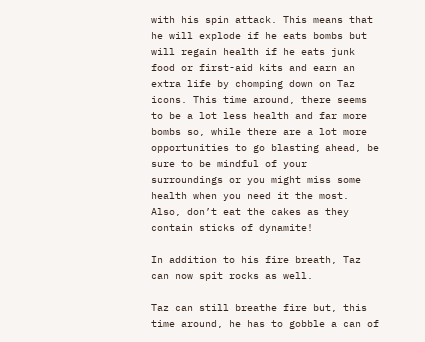with his spin attack. This means that he will explode if he eats bombs but will regain health if he eats junk food or first-aid kits and earn an extra life by chomping down on Taz icons. This time around, there seems to be a lot less health and far more bombs so, while there are a lot more opportunities to go blasting ahead, be sure to be mindful of your surroundings or you might miss some health when you need it the most. Also, don’t eat the cakes as they contain sticks of dynamite!

In addition to his fire breath, Taz can now spit rocks as well.

Taz can still breathe fire but, this time around, he has to gobble a can of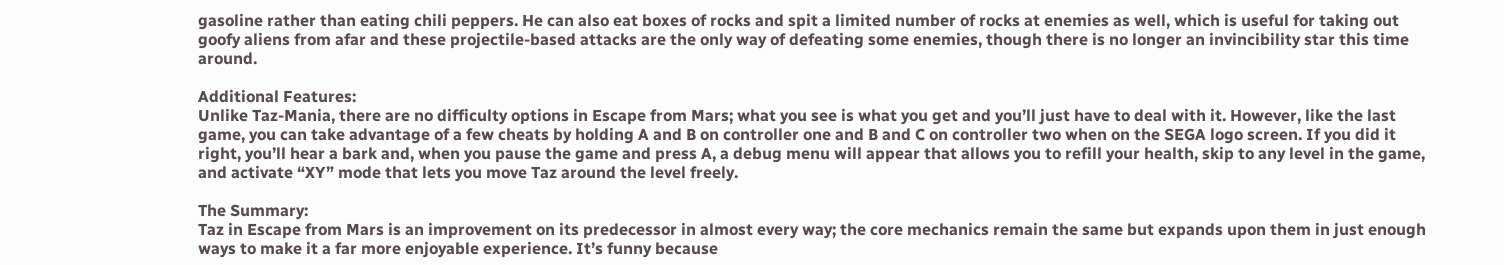gasoline rather than eating chili peppers. He can also eat boxes of rocks and spit a limited number of rocks at enemies as well, which is useful for taking out goofy aliens from afar and these projectile-based attacks are the only way of defeating some enemies, though there is no longer an invincibility star this time around.

Additional Features:
Unlike Taz-Mania, there are no difficulty options in Escape from Mars; what you see is what you get and you’ll just have to deal with it. However, like the last game, you can take advantage of a few cheats by holding A and B on controller one and B and C on controller two when on the SEGA logo screen. If you did it right, you’ll hear a bark and, when you pause the game and press A, a debug menu will appear that allows you to refill your health, skip to any level in the game, and activate “XY” mode that lets you move Taz around the level freely.

The Summary:
Taz in Escape from Mars is an improvement on its predecessor in almost every way; the core mechanics remain the same but expands upon them in just enough ways to make it a far more enjoyable experience. It’s funny because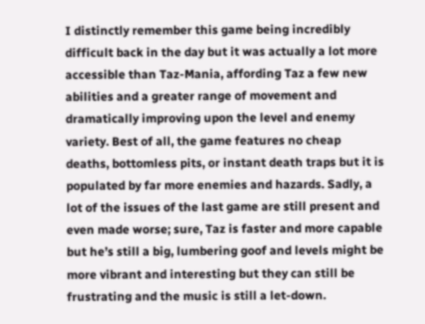I distinctly remember this game being incredibly difficult back in the day but it was actually a lot more accessible than Taz-Mania, affording Taz a few new abilities and a greater range of movement and dramatically improving upon the level and enemy variety. Best of all, the game features no cheap deaths, bottomless pits, or instant death traps but it is populated by far more enemies and hazards. Sadly, a lot of the issues of the last game are still present and even made worse; sure, Taz is faster and more capable but he’s still a big, lumbering goof and levels might be more vibrant and interesting but they can still be frustrating and the music is still a let-down.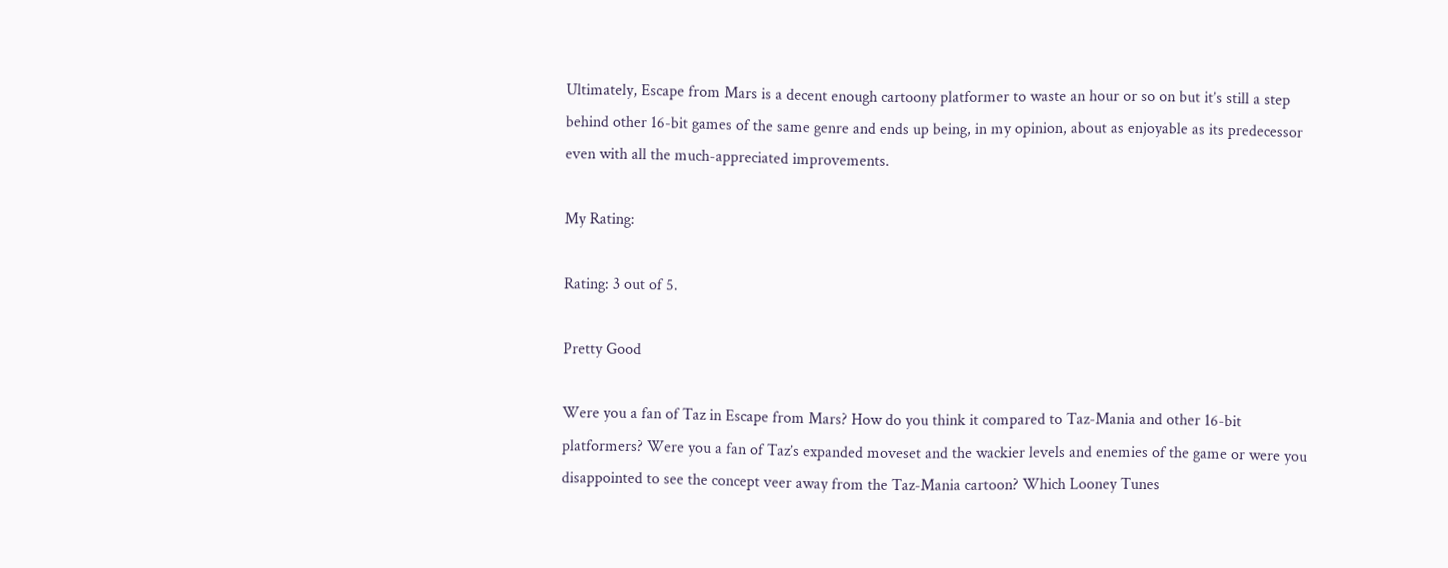Ultimately, Escape from Mars is a decent enough cartoony platformer to waste an hour or so on but it’s still a step behind other 16-bit games of the same genre and ends up being, in my opinion, about as enjoyable as its predecessor even with all the much-appreciated improvements.

My Rating:

Rating: 3 out of 5.

Pretty Good

Were you a fan of Taz in Escape from Mars? How do you think it compared to Taz-Mania and other 16-bit platformers? Were you a fan of Taz’s expanded moveset and the wackier levels and enemies of the game or were you disappointed to see the concept veer away from the Taz-Mania cartoon? Which Looney Tunes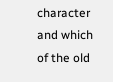character and which of the old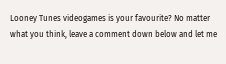Looney Tunes videogames is your favourite? No matter what you think, leave a comment down below and let me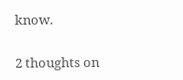know.

2 thoughts on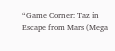“Game Corner: Taz in Escape from Mars (Mega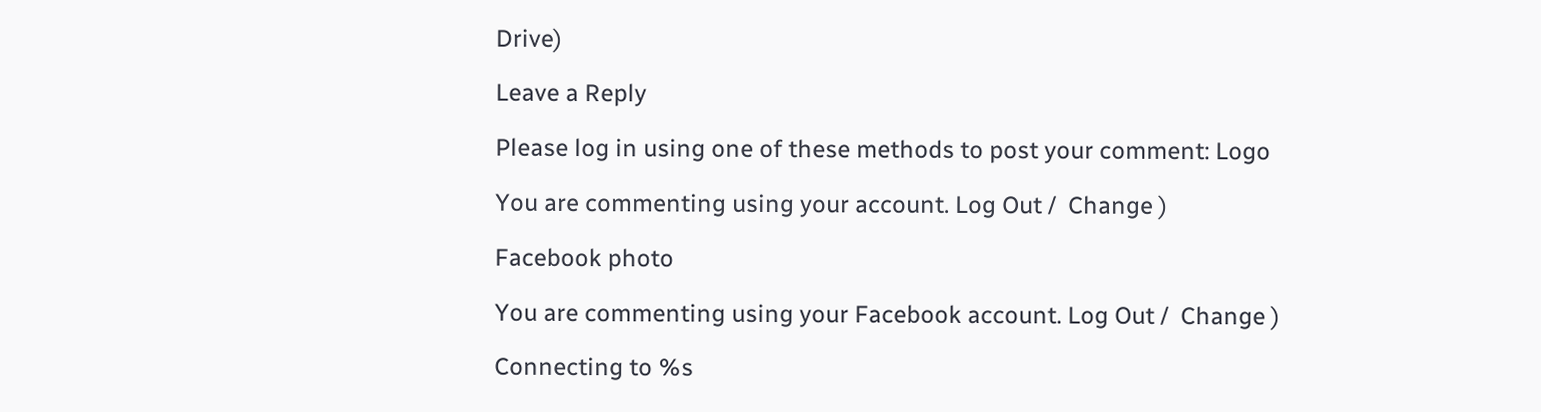Drive)

Leave a Reply

Please log in using one of these methods to post your comment: Logo

You are commenting using your account. Log Out /  Change )

Facebook photo

You are commenting using your Facebook account. Log Out /  Change )

Connecting to %s